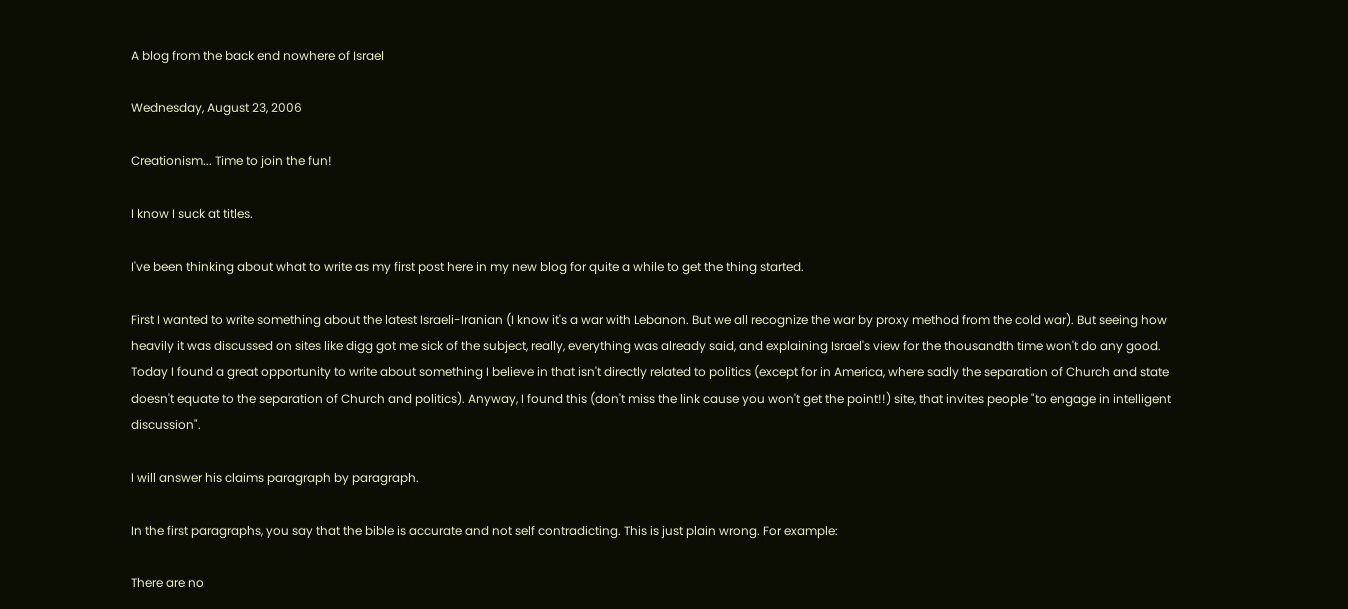A blog from the back end nowhere of Israel

Wednesday, August 23, 2006

Creationism... Time to join the fun!

I know I suck at titles.

I've been thinking about what to write as my first post here in my new blog for quite a while to get the thing started.

First I wanted to write something about the latest Israeli-Iranian (I know it's a war with Lebanon. But we all recognize the war by proxy method from the cold war). But seeing how heavily it was discussed on sites like digg got me sick of the subject, really, everything was already said, and explaining Israel's view for the thousandth time won't do any good.
Today I found a great opportunity to write about something I believe in that isn't directly related to politics (except for in America, where sadly the separation of Church and state doesn't equate to the separation of Church and politics). Anyway, I found this (don't miss the link cause you won't get the point!!) site, that invites people "to engage in intelligent discussion".

I will answer his claims paragraph by paragraph.

In the first paragraphs, you say that the bible is accurate and not self contradicting. This is just plain wrong. For example:

There are no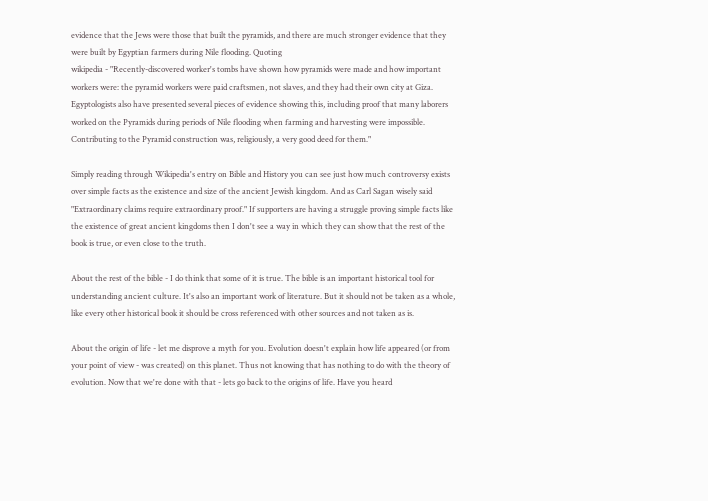evidence that the Jews were those that built the pyramids, and there are much stronger evidence that they were built by Egyptian farmers during Nile flooding. Quoting
wikipedia - "Recently-discovered worker's tombs have shown how pyramids were made and how important workers were: the pyramid workers were paid craftsmen, not slaves, and they had their own city at Giza. Egyptologists also have presented several pieces of evidence showing this, including proof that many laborers worked on the Pyramids during periods of Nile flooding when farming and harvesting were impossible. Contributing to the Pyramid construction was, religiously, a very good deed for them."

Simply reading through Wikipedia's entry on Bible and History you can see just how much controversy exists over simple facts as the existence and size of the ancient Jewish kingdom. And as Carl Sagan wisely said "Extraordinary claims require extraordinary proof." If supporters are having a struggle proving simple facts like the existence of great ancient kingdoms then I don't see a way in which they can show that the rest of the book is true, or even close to the truth.

About the rest of the bible - I do think that some of it is true. The bible is an important historical tool for understanding ancient culture. It's also an important work of literature. But it should not be taken as a whole, like every other historical book it should be cross referenced with other sources and not taken as is.

About the origin of life - let me disprove a myth for you. Evolution doesn't explain how life appeared (or from your point of view - was created) on this planet. Thus not knowing that has nothing to do with the theory of evolution. Now that we're done with that - lets go back to the origins of life. Have you heard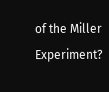of the Miller Experiment?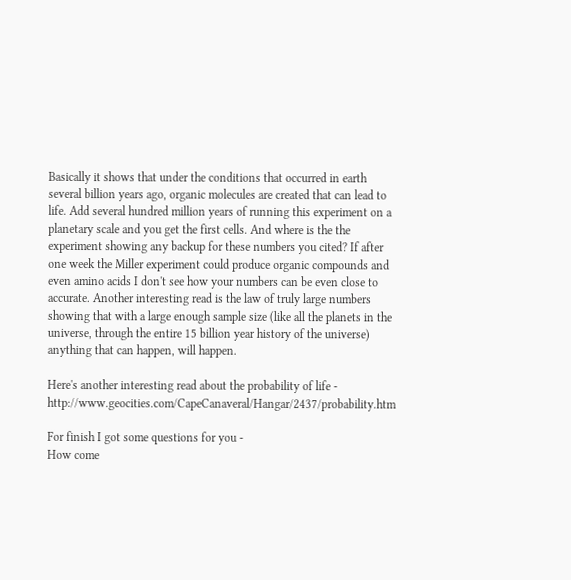Basically it shows that under the conditions that occurred in earth several billion years ago, organic molecules are created that can lead to life. Add several hundred million years of running this experiment on a planetary scale and you get the first cells. And where is the the experiment showing any backup for these numbers you cited? If after one week the Miller experiment could produce organic compounds and even amino acids I don't see how your numbers can be even close to accurate. Another interesting read is the law of truly large numbers showing that with a large enough sample size (like all the planets in the universe, through the entire 15 billion year history of the universe) anything that can happen, will happen.

Here's another interesting read about the probability of life - http://www.geocities.com/CapeCanaveral/Hangar/2437/probability.htm

For finish I got some questions for you -
How come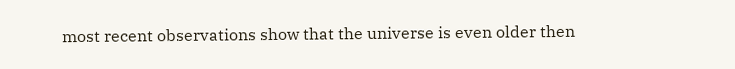most recent observations show that the universe is even older then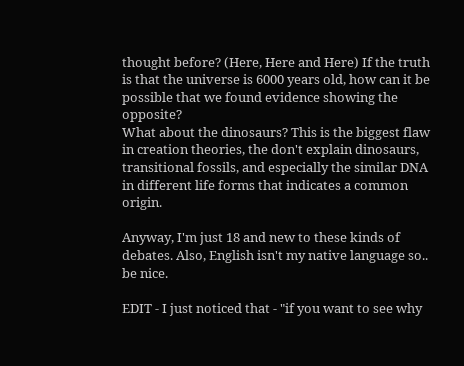thought before? (Here, Here and Here) If the truth is that the universe is 6000 years old, how can it be possible that we found evidence showing the opposite?
What about the dinosaurs? This is the biggest flaw in creation theories, the don't explain dinosaurs, transitional fossils, and especially the similar DNA in different life forms that indicates a common origin.

Anyway, I'm just 18 and new to these kinds of debates. Also, English isn't my native language so.. be nice.

EDIT - I just noticed that - "if you want to see why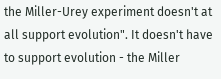the Miller-Urey experiment doesn't at all support evolution". It doesn't have to support evolution - the Miller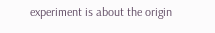experiment is about the origin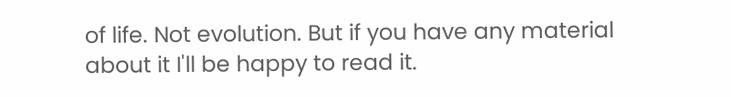of life. Not evolution. But if you have any material about it I'll be happy to read it.